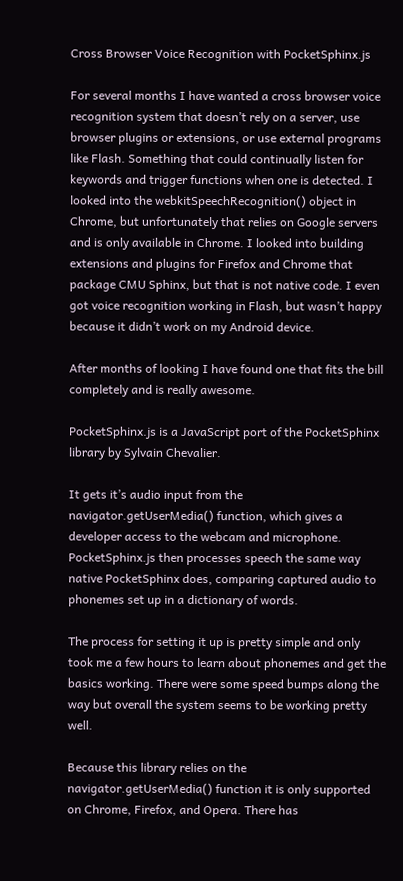Cross Browser Voice Recognition with PocketSphinx.js

For several months I have wanted a cross browser voice recognition system that doesn’t rely on a server, use browser plugins or extensions, or use external programs like Flash. Something that could continually listen for keywords and trigger functions when one is detected. I looked into the webkitSpeechRecognition() object in Chrome, but unfortunately that relies on Google servers and is only available in Chrome. I looked into building extensions and plugins for Firefox and Chrome that package CMU Sphinx, but that is not native code. I even got voice recognition working in Flash, but wasn’t happy because it didn’t work on my Android device.

After months of looking I have found one that fits the bill completely and is really awesome.

PocketSphinx.js is a JavaScript port of the PocketSphinx library by Sylvain Chevalier.

It gets it’s audio input from the navigator.getUserMedia() function, which gives a developer access to the webcam and microphone. PocketSphinx.js then processes speech the same way native PocketSphinx does, comparing captured audio to phonemes set up in a dictionary of words.

The process for setting it up is pretty simple and only took me a few hours to learn about phonemes and get the basics working. There were some speed bumps along the way but overall the system seems to be working pretty well.

Because this library relies on the navigator.getUserMedia() function it is only supported on Chrome, Firefox, and Opera. There has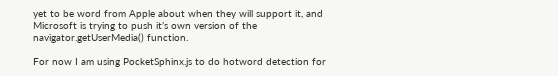yet to be word from Apple about when they will support it, and Microsoft is trying to push it’s own version of the navigator.getUserMedia() function.

For now I am using PocketSphinx.js to do hotword detection for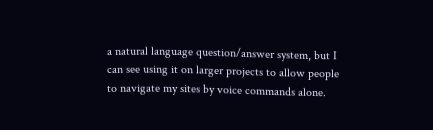a natural language question/answer system, but I can see using it on larger projects to allow people to navigate my sites by voice commands alone.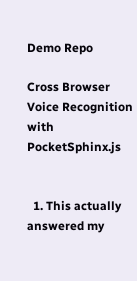Demo Repo

Cross Browser Voice Recognition with PocketSphinx.js


  1. This actually answered my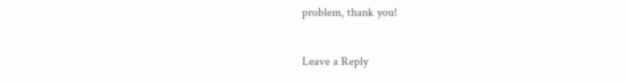problem, thank you!

Leave a Reply